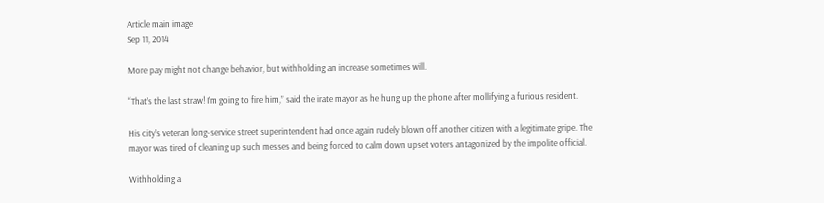Article main image
Sep 11, 2014

More pay might not change behavior, but withholding an increase sometimes will.

“That’s the last straw! I’m going to fire him,” said the irate mayor as he hung up the phone after mollifying a furious resident.

His city’s veteran long-service street superintendent had once again rudely blown off another citizen with a legitimate gripe. The mayor was tired of cleaning up such messes and being forced to calm down upset voters antagonized by the impolite official.

Withholding a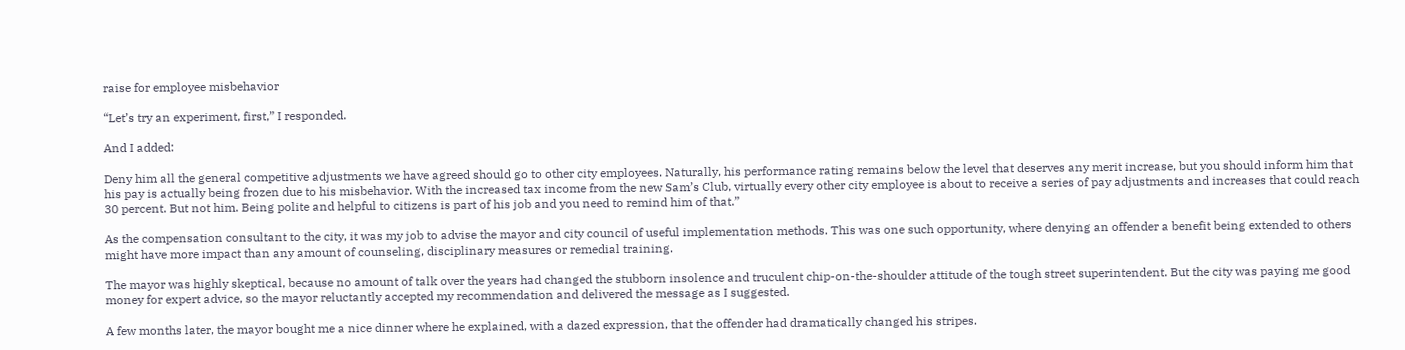raise for employee misbehavior

“Let’s try an experiment, first,” I responded.

And I added:

Deny him all the general competitive adjustments we have agreed should go to other city employees. Naturally, his performance rating remains below the level that deserves any merit increase, but you should inform him that his pay is actually being frozen due to his misbehavior. With the increased tax income from the new Sam’s Club, virtually every other city employee is about to receive a series of pay adjustments and increases that could reach 30 percent. But not him. Being polite and helpful to citizens is part of his job and you need to remind him of that.”

As the compensation consultant to the city, it was my job to advise the mayor and city council of useful implementation methods. This was one such opportunity, where denying an offender a benefit being extended to others might have more impact than any amount of counseling, disciplinary measures or remedial training.

The mayor was highly skeptical, because no amount of talk over the years had changed the stubborn insolence and truculent chip-on-the-shoulder attitude of the tough street superintendent. But the city was paying me good money for expert advice, so the mayor reluctantly accepted my recommendation and delivered the message as I suggested.

A few months later, the mayor bought me a nice dinner where he explained, with a dazed expression, that the offender had dramatically changed his stripes.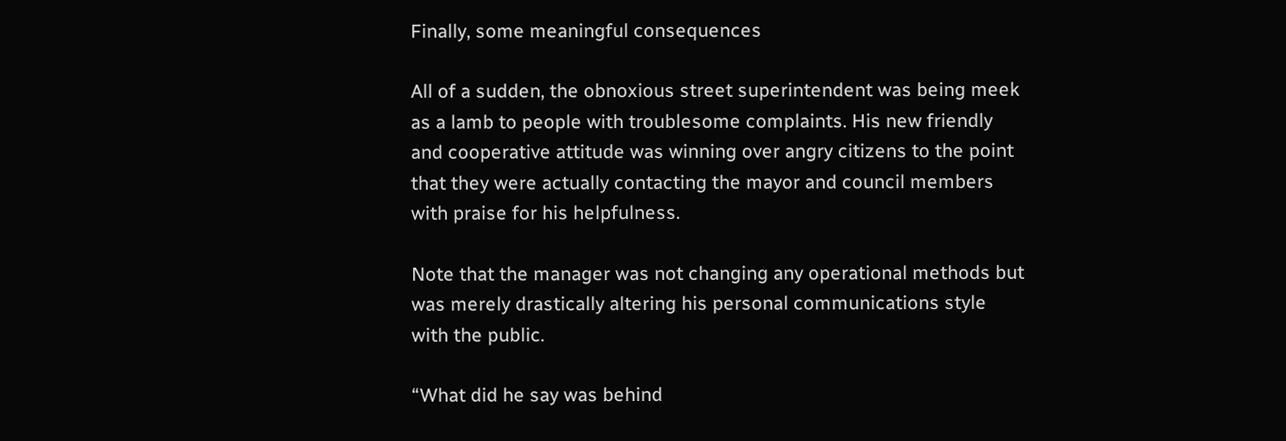Finally, some meaningful consequences

All of a sudden, the obnoxious street superintendent was being meek as a lamb to people with troublesome complaints. His new friendly and cooperative attitude was winning over angry citizens to the point that they were actually contacting the mayor and council members with praise for his helpfulness.

Note that the manager was not changing any operational methods but was merely drastically altering his personal communications style with the public.

“What did he say was behind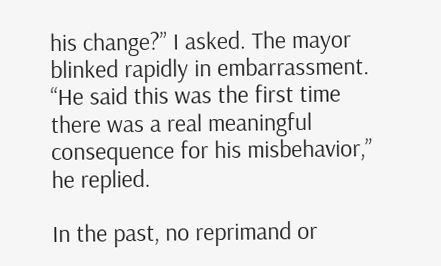his change?” I asked. The mayor blinked rapidly in embarrassment. “He said this was the first time there was a real meaningful consequence for his misbehavior,” he replied.

In the past, no reprimand or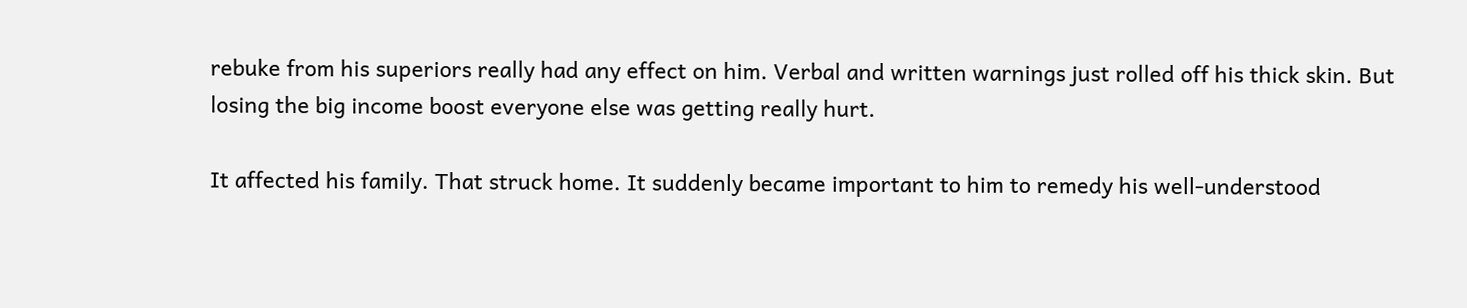rebuke from his superiors really had any effect on him. Verbal and written warnings just rolled off his thick skin. But losing the big income boost everyone else was getting really hurt.

It affected his family. That struck home. It suddenly became important to him to remedy his well-understood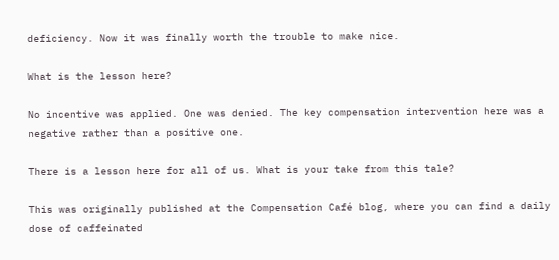deficiency. Now it was finally worth the trouble to make nice.

What is the lesson here?

No incentive was applied. One was denied. The key compensation intervention here was a negative rather than a positive one.

There is a lesson here for all of us. What is your take from this tale?

This was originally published at the Compensation Café blog, where you can find a daily dose of caffeinated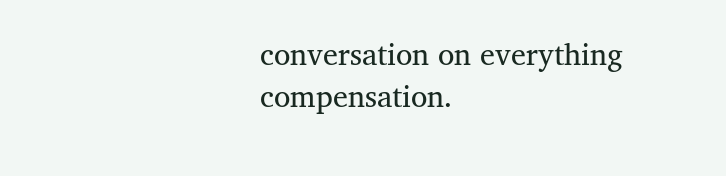conversation on everything compensation.